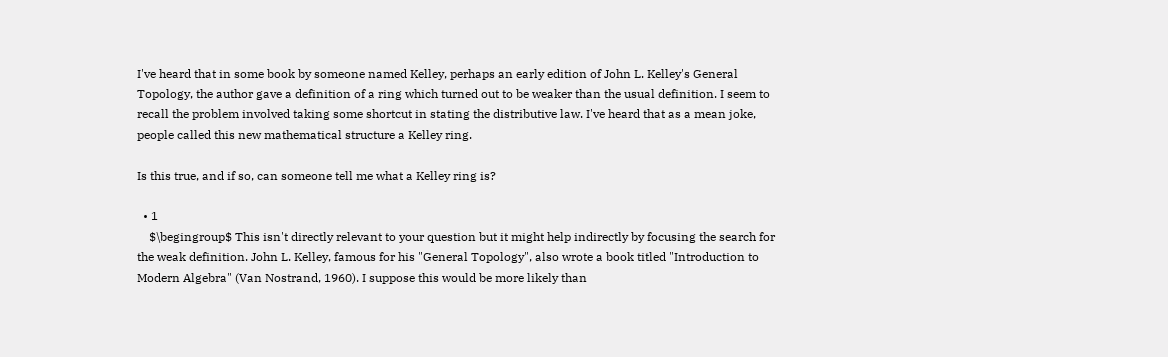I've heard that in some book by someone named Kelley, perhaps an early edition of John L. Kelley's General Topology, the author gave a definition of a ring which turned out to be weaker than the usual definition. I seem to recall the problem involved taking some shortcut in stating the distributive law. I've heard that as a mean joke, people called this new mathematical structure a Kelley ring.

Is this true, and if so, can someone tell me what a Kelley ring is?

  • 1
    $\begingroup$ This isn't directly relevant to your question but it might help indirectly by focusing the search for the weak definition. John L. Kelley, famous for his "General Topology", also wrote a book titled "Introduction to Modern Algebra" (Van Nostrand, 1960). I suppose this would be more likely than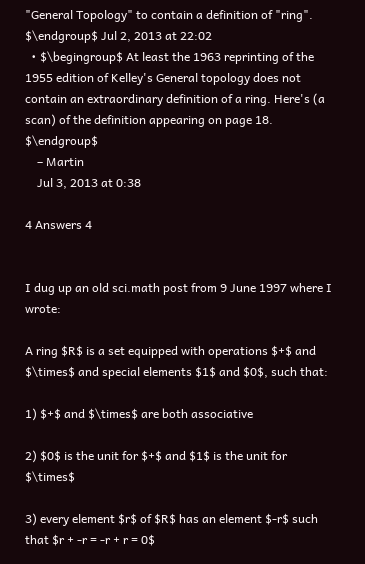"General Topology" to contain a definition of "ring". $\endgroup$ Jul 2, 2013 at 22:02
  • $\begingroup$ At least the 1963 reprinting of the 1955 edition of Kelley's General topology does not contain an extraordinary definition of a ring. Here's (a scan) of the definition appearing on page 18. $\endgroup$
    – Martin
    Jul 3, 2013 at 0:38

4 Answers 4


I dug up an old sci.math post from 9 June 1997 where I wrote:

A ring $R$ is a set equipped with operations $+$ and $\times$ and special elements $1$ and $0$, such that:

1) $+$ and $\times$ are both associative

2) $0$ is the unit for $+$ and $1$ is the unit for $\times$

3) every element $r$ of $R$ has an element $-r$ such that $r + -r = -r + r = 0$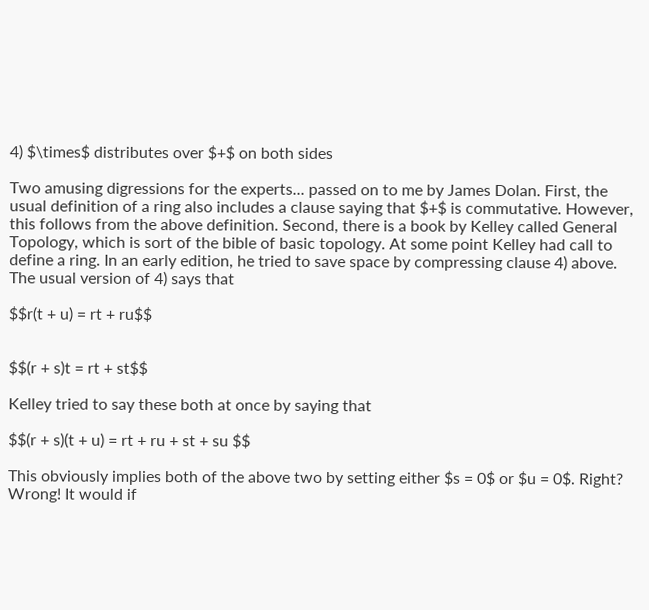4) $\times$ distributes over $+$ on both sides

Two amusing digressions for the experts... passed on to me by James Dolan. First, the usual definition of a ring also includes a clause saying that $+$ is commutative. However, this follows from the above definition. Second, there is a book by Kelley called General Topology, which is sort of the bible of basic topology. At some point Kelley had call to define a ring. In an early edition, he tried to save space by compressing clause 4) above. The usual version of 4) says that

$$r(t + u) = rt + ru$$


$$(r + s)t = rt + st$$

Kelley tried to say these both at once by saying that

$$(r + s)(t + u) = rt + ru + st + su $$

This obviously implies both of the above two by setting either $s = 0$ or $u = 0$. Right? Wrong! It would if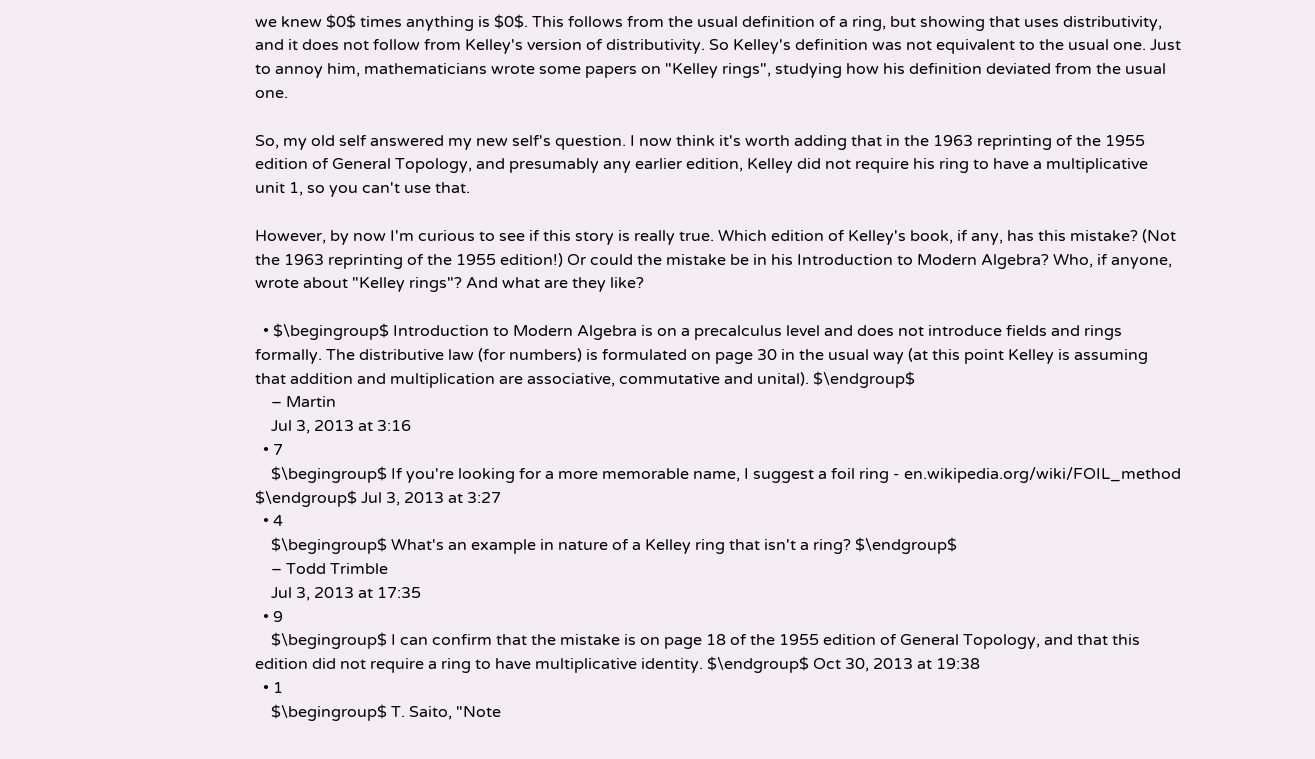we knew $0$ times anything is $0$. This follows from the usual definition of a ring, but showing that uses distributivity, and it does not follow from Kelley's version of distributivity. So Kelley's definition was not equivalent to the usual one. Just to annoy him, mathematicians wrote some papers on "Kelley rings", studying how his definition deviated from the usual one.

So, my old self answered my new self's question. I now think it's worth adding that in the 1963 reprinting of the 1955 edition of General Topology, and presumably any earlier edition, Kelley did not require his ring to have a multiplicative unit 1, so you can't use that.

However, by now I'm curious to see if this story is really true. Which edition of Kelley's book, if any, has this mistake? (Not the 1963 reprinting of the 1955 edition!) Or could the mistake be in his Introduction to Modern Algebra? Who, if anyone, wrote about "Kelley rings"? And what are they like?

  • $\begingroup$ Introduction to Modern Algebra is on a precalculus level and does not introduce fields and rings formally. The distributive law (for numbers) is formulated on page 30 in the usual way (at this point Kelley is assuming that addition and multiplication are associative, commutative and unital). $\endgroup$
    – Martin
    Jul 3, 2013 at 3:16
  • 7
    $\begingroup$ If you're looking for a more memorable name, I suggest a foil ring - en.wikipedia.org/wiki/FOIL_method $\endgroup$ Jul 3, 2013 at 3:27
  • 4
    $\begingroup$ What's an example in nature of a Kelley ring that isn't a ring? $\endgroup$
    – Todd Trimble
    Jul 3, 2013 at 17:35
  • 9
    $\begingroup$ I can confirm that the mistake is on page 18 of the 1955 edition of General Topology, and that this edition did not require a ring to have multiplicative identity. $\endgroup$ Oct 30, 2013 at 19:38
  • 1
    $\begingroup$ T. Saito, "Note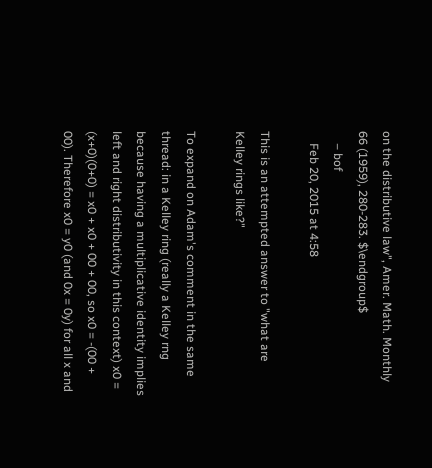on the distributive law", Amer. Math. Monthly 66 (1959), 280-283. $\endgroup$
    – bof
    Feb 20, 2015 at 4:58

This is an attempted answer to "what are Kelley rings like?"

To expand on Adam's comment in the same thread: in a Kelley ring (really a Kelley rng because having a multiplicative identity implies left and right distributivity in this context) x0 = (x+0)(0+0) = x0 + x0 + 00 + 00, so x0 = -(00 + 00). Therefore x0 = y0 (and 0x = 0y) for all x and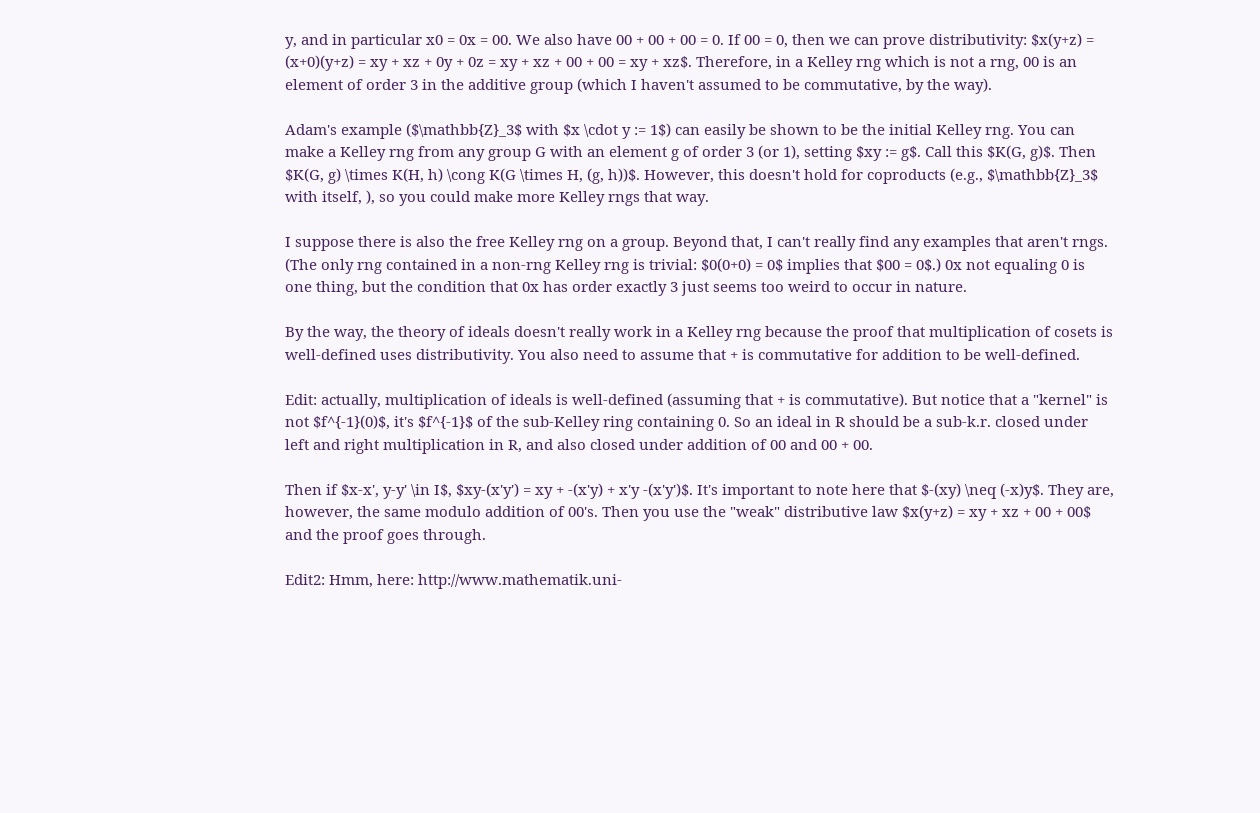y, and in particular x0 = 0x = 00. We also have 00 + 00 + 00 = 0. If 00 = 0, then we can prove distributivity: $x(y+z) = (x+0)(y+z) = xy + xz + 0y + 0z = xy + xz + 00 + 00 = xy + xz$. Therefore, in a Kelley rng which is not a rng, 00 is an element of order 3 in the additive group (which I haven't assumed to be commutative, by the way).

Adam's example ($\mathbb{Z}_3$ with $x \cdot y := 1$) can easily be shown to be the initial Kelley rng. You can make a Kelley rng from any group G with an element g of order 3 (or 1), setting $xy := g$. Call this $K(G, g)$. Then $K(G, g) \times K(H, h) \cong K(G \times H, (g, h))$. However, this doesn't hold for coproducts (e.g., $\mathbb{Z}_3$ with itself, ), so you could make more Kelley rngs that way.

I suppose there is also the free Kelley rng on a group. Beyond that, I can't really find any examples that aren't rngs. (The only rng contained in a non-rng Kelley rng is trivial: $0(0+0) = 0$ implies that $00 = 0$.) 0x not equaling 0 is one thing, but the condition that 0x has order exactly 3 just seems too weird to occur in nature.

By the way, the theory of ideals doesn't really work in a Kelley rng because the proof that multiplication of cosets is well-defined uses distributivity. You also need to assume that + is commutative for addition to be well-defined.

Edit: actually, multiplication of ideals is well-defined (assuming that + is commutative). But notice that a "kernel" is not $f^{-1}(0)$, it's $f^{-1}$ of the sub-Kelley ring containing 0. So an ideal in R should be a sub-k.r. closed under left and right multiplication in R, and also closed under addition of 00 and 00 + 00.

Then if $x-x', y-y' \in I$, $xy-(x'y') = xy + -(x'y) + x'y -(x'y')$. It's important to note here that $-(xy) \neq (-x)y$. They are, however, the same modulo addition of 00's. Then you use the "weak" distributive law $x(y+z) = xy + xz + 00 + 00$ and the proof goes through.

Edit2: Hmm, here: http://www.mathematik.uni-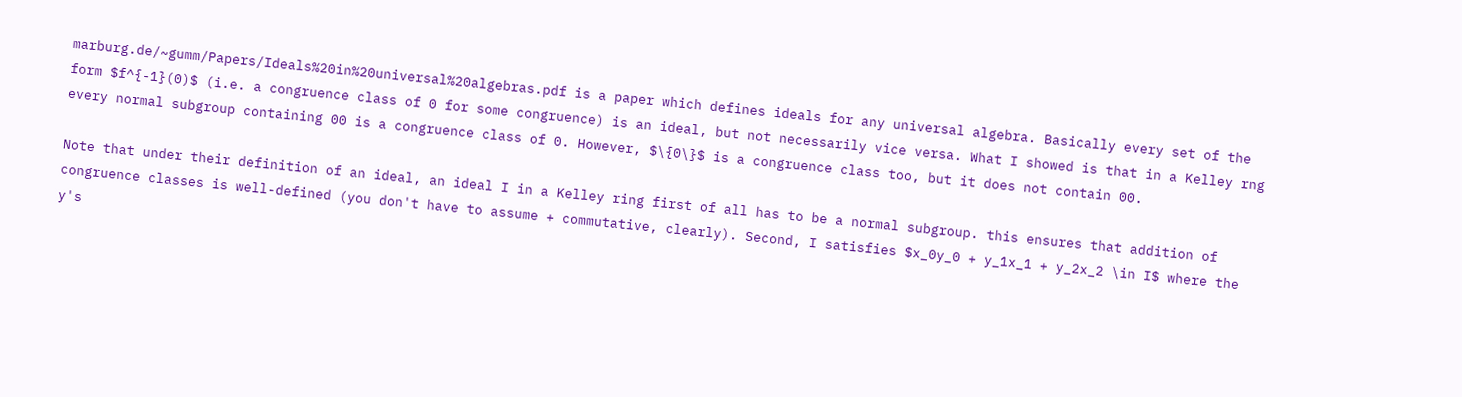marburg.de/~gumm/Papers/Ideals%20in%20universal%20algebras.pdf is a paper which defines ideals for any universal algebra. Basically every set of the form $f^{-1}(0)$ (i.e. a congruence class of 0 for some congruence) is an ideal, but not necessarily vice versa. What I showed is that in a Kelley rng every normal subgroup containing 00 is a congruence class of 0. However, $\{0\}$ is a congruence class too, but it does not contain 00.

Note that under their definition of an ideal, an ideal I in a Kelley ring first of all has to be a normal subgroup. this ensures that addition of congruence classes is well-defined (you don't have to assume + commutative, clearly). Second, I satisfies $x_0y_0 + y_1x_1 + y_2x_2 \in I$ where the y's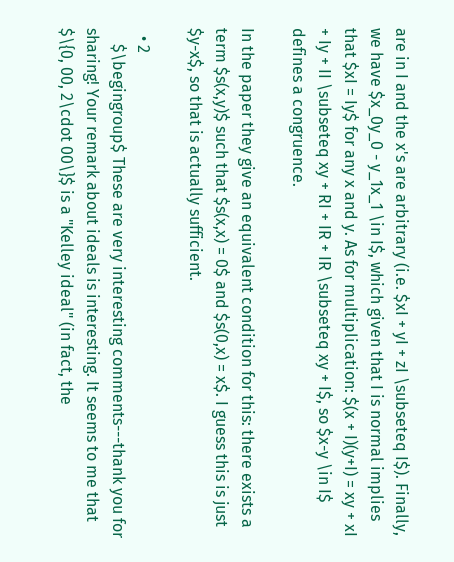are in I and the x's are arbitrary (i.e. $xI + yI + zI \subseteq I$). Finally, we have $x_0y_0 - y_1x_1 \in I$, which given that I is normal implies that $xI = Iy$ for any x and y. As for multiplication: $(x + I)(y+I) = xy + xI + Iy + II \subseteq xy + RI + IR + IR \subseteq xy + I$, so $x-y \in I$ defines a congruence.

In the paper they give an equivalent condition for this: there exists a term $s(x,y)$ such that $s(x,x) = 0$ and $s(0,x) = x$. I guess this is just $y-x$, so that is actually sufficient.

  • 2
    $\begingroup$ These are very interesting comments---thank you for sharing! Your remark about ideals is interesting. It seems to me that $\{0, 00, 2\cdot 00\}$ is a "Kelley ideal" (in fact, the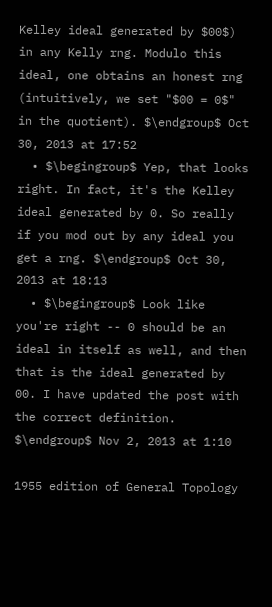Kelley ideal generated by $00$) in any Kelly rng. Modulo this ideal, one obtains an honest rng (intuitively, we set "$00 = 0$" in the quotient). $\endgroup$ Oct 30, 2013 at 17:52
  • $\begingroup$ Yep, that looks right. In fact, it's the Kelley ideal generated by 0. So really if you mod out by any ideal you get a rng. $\endgroup$ Oct 30, 2013 at 18:13
  • $\begingroup$ Look like you're right -- 0 should be an ideal in itself as well, and then that is the ideal generated by 00. I have updated the post with the correct definition. $\endgroup$ Nov 2, 2013 at 1:10

1955 edition of General Topology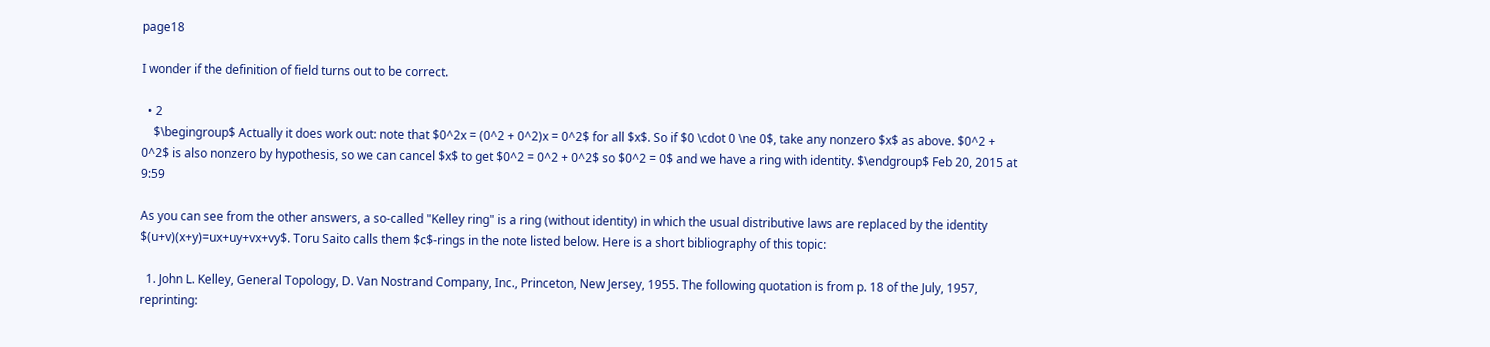page18

I wonder if the definition of field turns out to be correct.

  • 2
    $\begingroup$ Actually it does work out: note that $0^2x = (0^2 + 0^2)x = 0^2$ for all $x$. So if $0 \cdot 0 \ne 0$, take any nonzero $x$ as above. $0^2 + 0^2$ is also nonzero by hypothesis, so we can cancel $x$ to get $0^2 = 0^2 + 0^2$ so $0^2 = 0$ and we have a ring with identity. $\endgroup$ Feb 20, 2015 at 9:59

As you can see from the other answers, a so-called "Kelley ring" is a ring (without identity) in which the usual distributive laws are replaced by the identity $(u+v)(x+y)=ux+uy+vx+vy$. Toru Saito calls them $c$-rings in the note listed below. Here is a short bibliography of this topic:

  1. John L. Kelley, General Topology, D. Van Nostrand Company, Inc., Princeton, New Jersey, 1955. The following quotation is from p. 18 of the July, 1957, reprinting: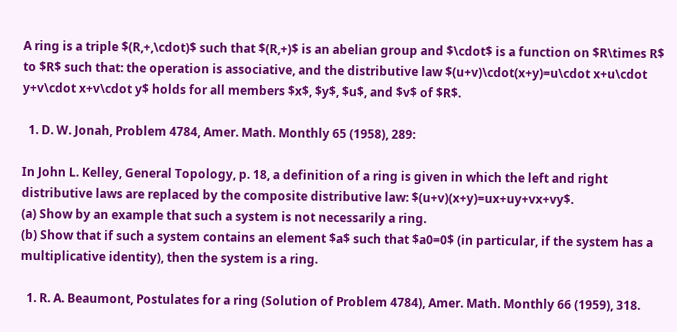A ring is a triple $(R,+,\cdot)$ such that $(R,+)$ is an abelian group and $\cdot$ is a function on $R\times R$ to $R$ such that: the operation is associative, and the distributive law $(u+v)\cdot(x+y)=u\cdot x+u\cdot y+v\cdot x+v\cdot y$ holds for all members $x$, $y$, $u$, and $v$ of $R$.

  1. D. W. Jonah, Problem 4784, Amer. Math. Monthly 65 (1958), 289:

In John L. Kelley, General Topology, p. 18, a definition of a ring is given in which the left and right distributive laws are replaced by the composite distributive law: $(u+v)(x+y)=ux+uy+vx+vy$.
(a) Show by an example that such a system is not necessarily a ring.
(b) Show that if such a system contains an element $a$ such that $a0=0$ (in particular, if the system has a multiplicative identity), then the system is a ring.

  1. R. A. Beaumont, Postulates for a ring (Solution of Problem 4784), Amer. Math. Monthly 66 (1959), 318.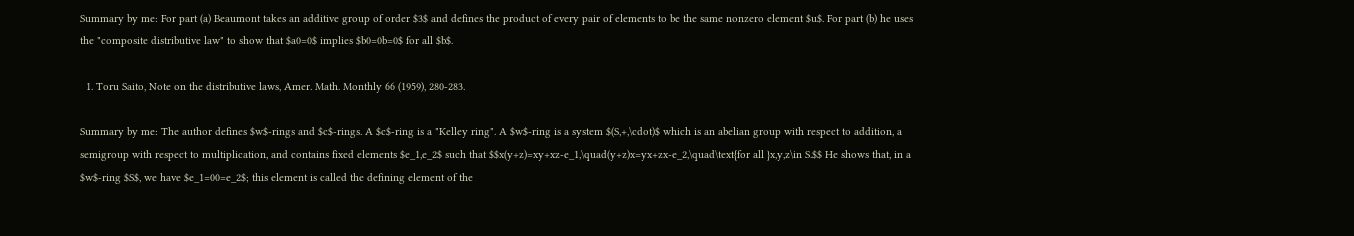Summary by me: For part (a) Beaumont takes an additive group of order $3$ and defines the product of every pair of elements to be the same nonzero element $u$. For part (b) he uses the "composite distributive law" to show that $a0=0$ implies $b0=0b=0$ for all $b$.

  1. Toru Saito, Note on the distributive laws, Amer. Math. Monthly 66 (1959), 280-283.

Summary by me: The author defines $w$-rings and $c$-rings. A $c$-ring is a "Kelley ring". A $w$-ring is a system $(S,+,\cdot)$ which is an abelian group with respect to addition, a semigroup with respect to multiplication, and contains fixed elements $e_1,e_2$ such that $$x(y+z)=xy+xz-e_1,\quad(y+z)x=yx+zx-e_2,\quad\text{for all }x,y,z\in S.$$ He shows that, in a $w$-ring $S$, we have $e_1=00=e_2$; this element is called the defining element of the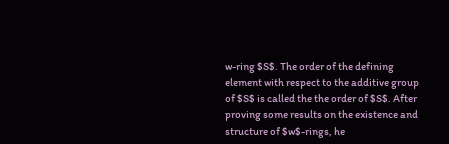w-ring $S$. The order of the defining element with respect to the additive group of $S$ is called the the order of $S$. After proving some results on the existence and structure of $w$-rings, he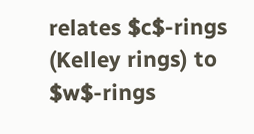relates $c$-rings (Kelley rings) to $w$-rings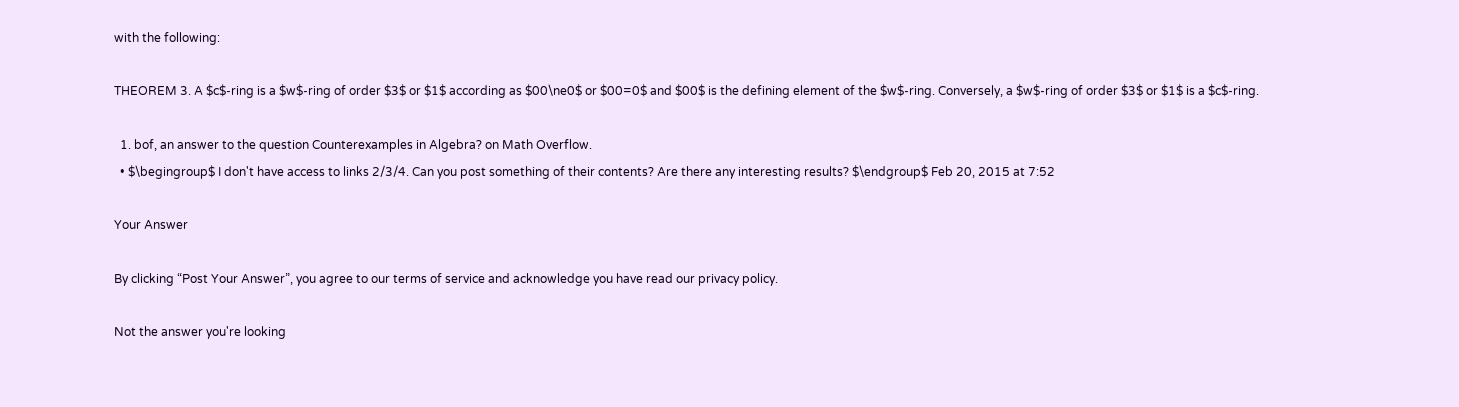with the following:

THEOREM 3. A $c$-ring is a $w$-ring of order $3$ or $1$ according as $00\ne0$ or $00=0$ and $00$ is the defining element of the $w$-ring. Conversely, a $w$-ring of order $3$ or $1$ is a $c$-ring.

  1. bof, an answer to the question Counterexamples in Algebra? on Math Overflow.
  • $\begingroup$ I don't have access to links 2/3/4. Can you post something of their contents? Are there any interesting results? $\endgroup$ Feb 20, 2015 at 7:52

Your Answer

By clicking “Post Your Answer”, you agree to our terms of service and acknowledge you have read our privacy policy.

Not the answer you're looking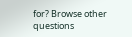for? Browse other questions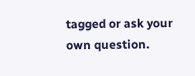tagged or ask your own question.